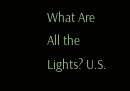What Are All the Lights? U.S.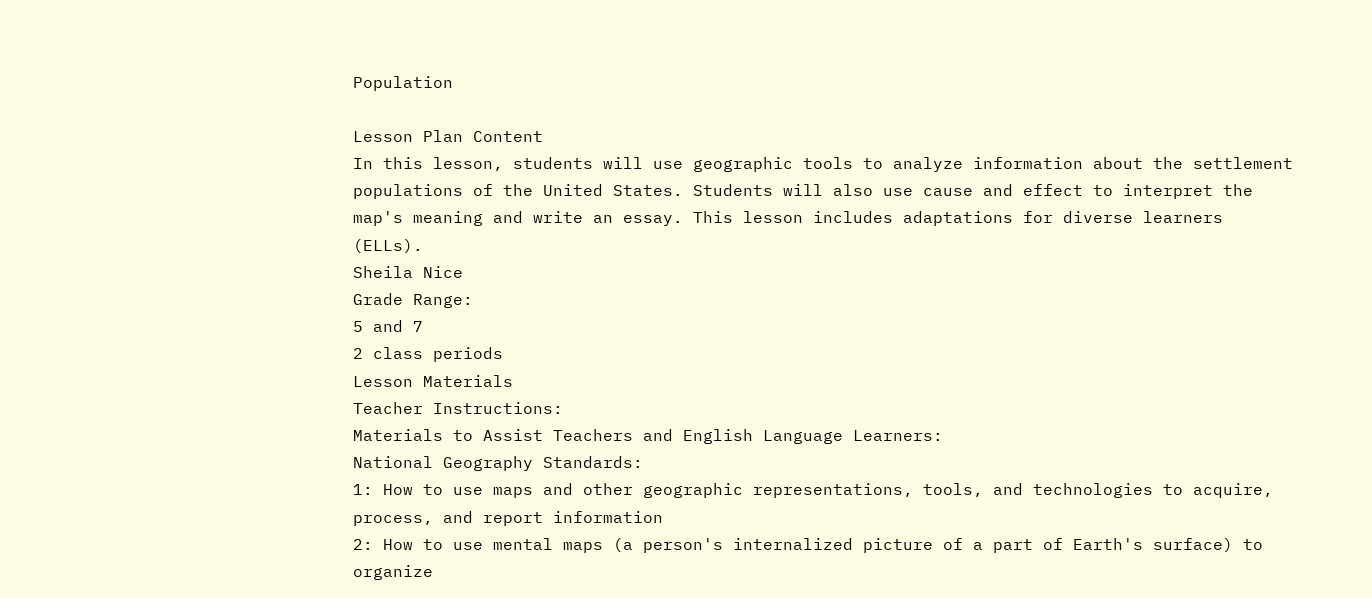Population

Lesson Plan Content
In this lesson, students will use geographic tools to analyze information about the settlement populations of the United States. Students will also use cause and effect to interpret the map's meaning and write an essay. This lesson includes adaptations for diverse learners (ELLs).
Sheila Nice
Grade Range:
5 and 7
2 class periods
Lesson Materials
Teacher Instructions:
Materials to Assist Teachers and English Language Learners:
National Geography Standards:
1: How to use maps and other geographic representations, tools, and technologies to acquire, process, and report information
2: How to use mental maps (a person's internalized picture of a part of Earth's surface) to organize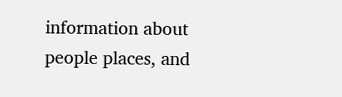information about people places, and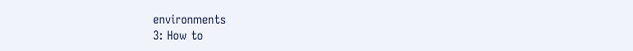environments
3: How to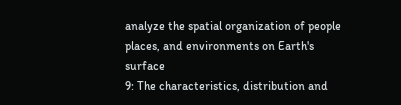analyze the spatial organization of people places, and environments on Earth's surface
9: The characteristics, distribution and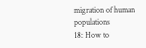migration of human populations
18: How to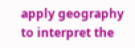apply geography to interpret the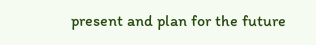present and plan for the future